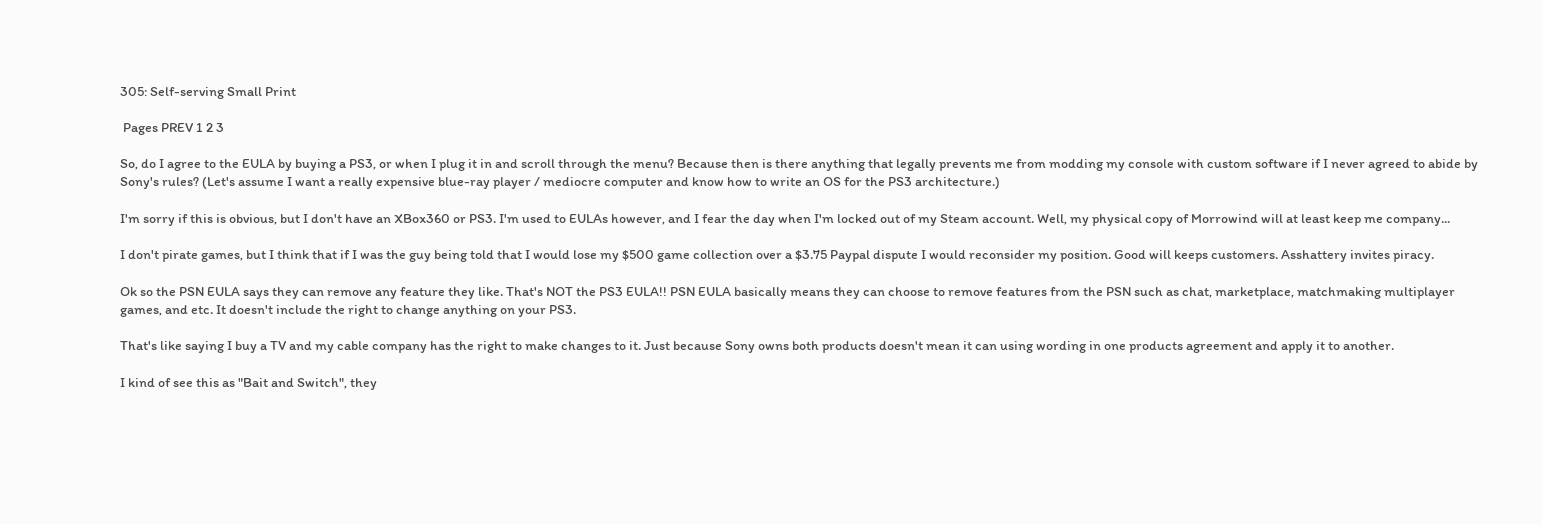305: Self-serving Small Print

 Pages PREV 1 2 3

So, do I agree to the EULA by buying a PS3, or when I plug it in and scroll through the menu? Because then is there anything that legally prevents me from modding my console with custom software if I never agreed to abide by Sony's rules? (Let's assume I want a really expensive blue-ray player / mediocre computer and know how to write an OS for the PS3 architecture.)

I'm sorry if this is obvious, but I don't have an XBox360 or PS3. I'm used to EULAs however, and I fear the day when I'm locked out of my Steam account. Well, my physical copy of Morrowind will at least keep me company...

I don't pirate games, but I think that if I was the guy being told that I would lose my $500 game collection over a $3.75 Paypal dispute I would reconsider my position. Good will keeps customers. Asshattery invites piracy.

Ok so the PSN EULA says they can remove any feature they like. That's NOT the PS3 EULA!! PSN EULA basically means they can choose to remove features from the PSN such as chat, marketplace, matchmaking multiplayer games, and etc. It doesn't include the right to change anything on your PS3.

That's like saying I buy a TV and my cable company has the right to make changes to it. Just because Sony owns both products doesn't mean it can using wording in one products agreement and apply it to another.

I kind of see this as "Bait and Switch", they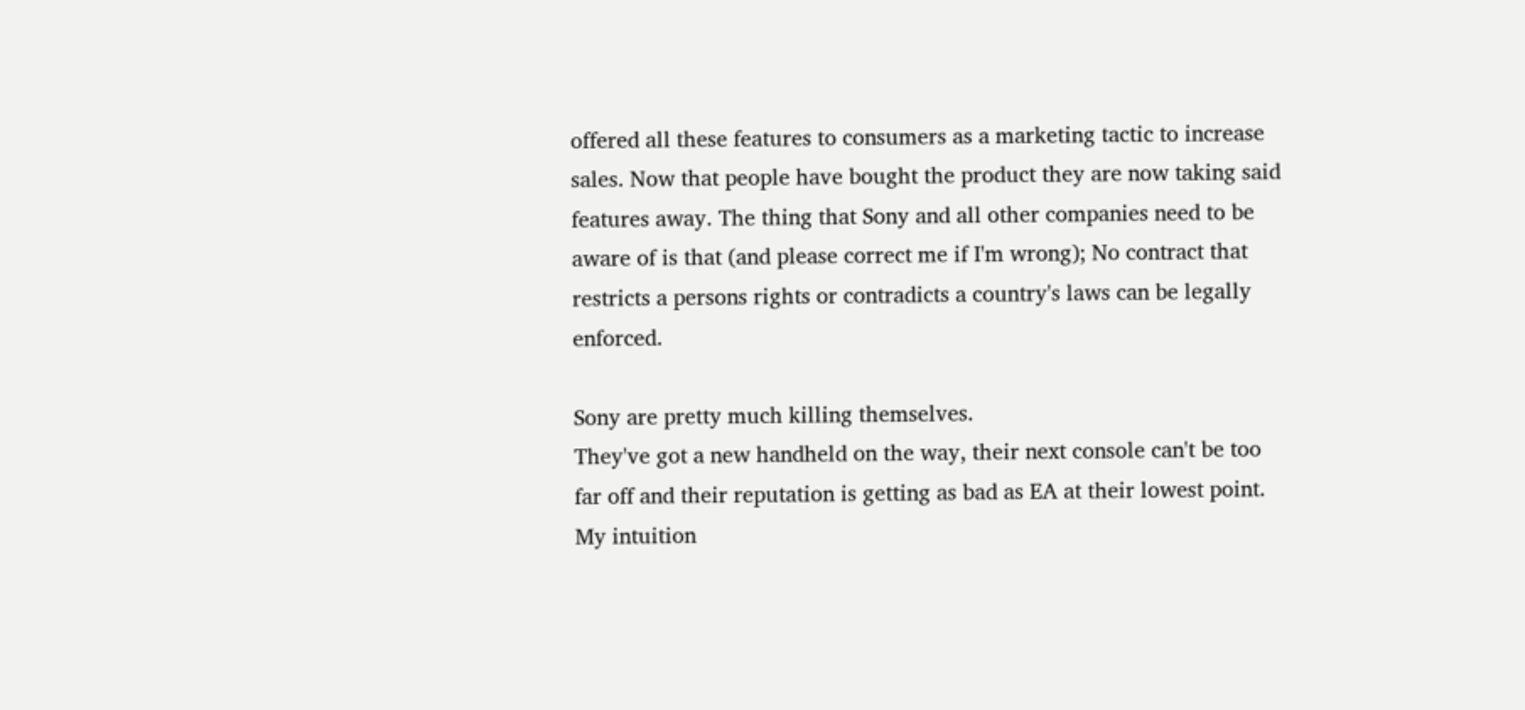offered all these features to consumers as a marketing tactic to increase sales. Now that people have bought the product they are now taking said features away. The thing that Sony and all other companies need to be aware of is that (and please correct me if I'm wrong); No contract that restricts a persons rights or contradicts a country's laws can be legally enforced.

Sony are pretty much killing themselves.
They've got a new handheld on the way, their next console can't be too far off and their reputation is getting as bad as EA at their lowest point.
My intuition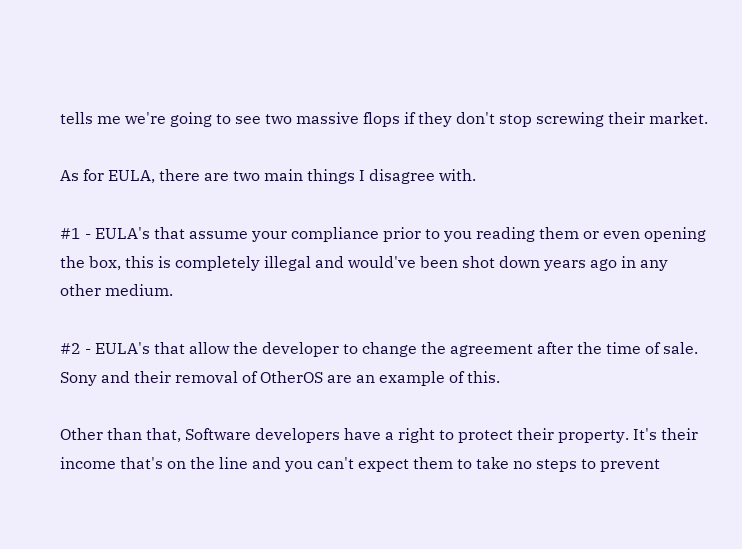tells me we're going to see two massive flops if they don't stop screwing their market.

As for EULA, there are two main things I disagree with.

#1 - EULA's that assume your compliance prior to you reading them or even opening the box, this is completely illegal and would've been shot down years ago in any other medium.

#2 - EULA's that allow the developer to change the agreement after the time of sale. Sony and their removal of OtherOS are an example of this.

Other than that, Software developers have a right to protect their property. It's their income that's on the line and you can't expect them to take no steps to prevent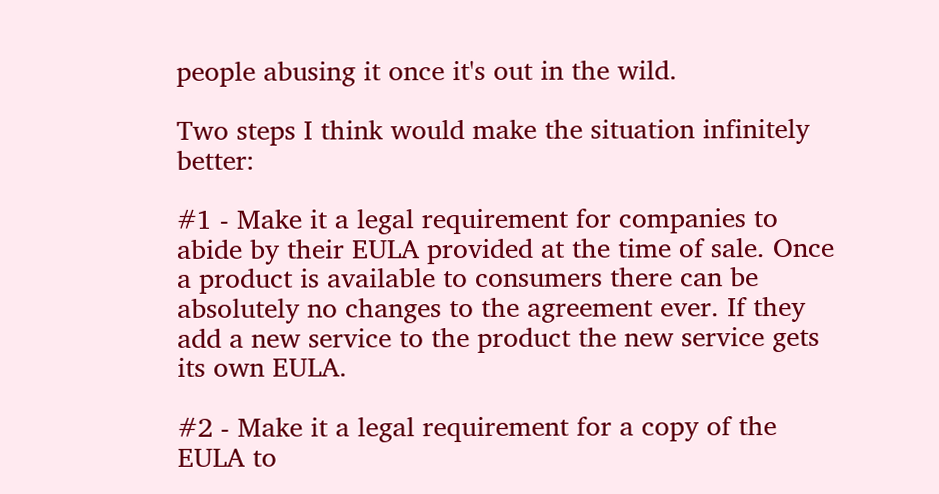people abusing it once it's out in the wild.

Two steps I think would make the situation infinitely better:

#1 - Make it a legal requirement for companies to abide by their EULA provided at the time of sale. Once a product is available to consumers there can be absolutely no changes to the agreement ever. If they add a new service to the product the new service gets its own EULA.

#2 - Make it a legal requirement for a copy of the EULA to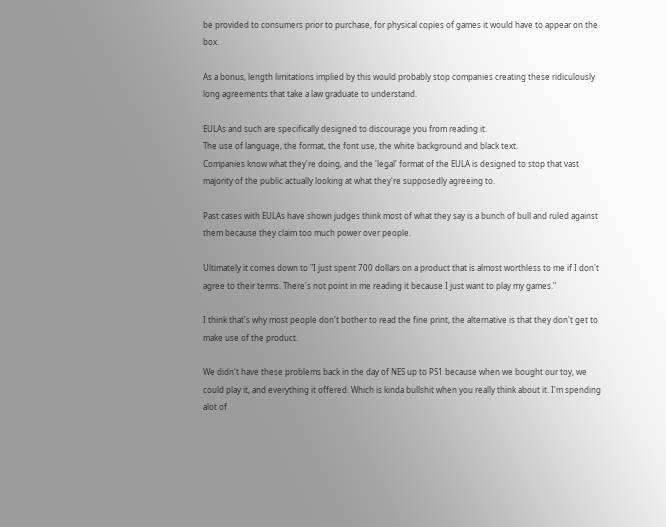be provided to consumers prior to purchase, for physical copies of games it would have to appear on the box.

As a bonus, length limitations implied by this would probably stop companies creating these ridiculously long agreements that take a law graduate to understand.

EULAs and such are specifically designed to discourage you from reading it.
The use of language, the format, the font use, the white background and black text.
Companies know what they're doing, and the 'legal' format of the EULA is designed to stop that vast majority of the public actually looking at what they're supposedly agreeing to.

Past cases with EULAs have shown judges think most of what they say is a bunch of bull and ruled against them because they claim too much power over people.

Ultimately it comes down to "I just spent 700 dollars on a product that is almost worthless to me if I don't agree to their terms. There's not point in me reading it because I just want to play my games."

I think that's why most people don't bother to read the fine print, the alternative is that they don't get to make use of the product.

We didn't have these problems back in the day of NES up to PS1 because when we bought our toy, we could play it, and everything it offered. Which is kinda bullshit when you really think about it. I'm spending alot of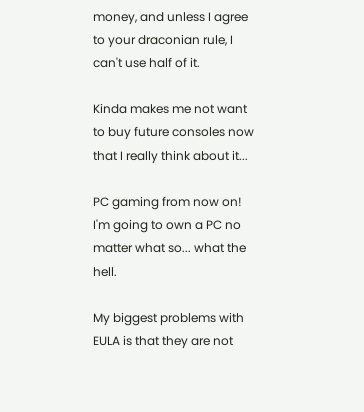money, and unless I agree to your draconian rule, I can't use half of it.

Kinda makes me not want to buy future consoles now that I really think about it...

PC gaming from now on! I'm going to own a PC no matter what so... what the hell.

My biggest problems with EULA is that they are not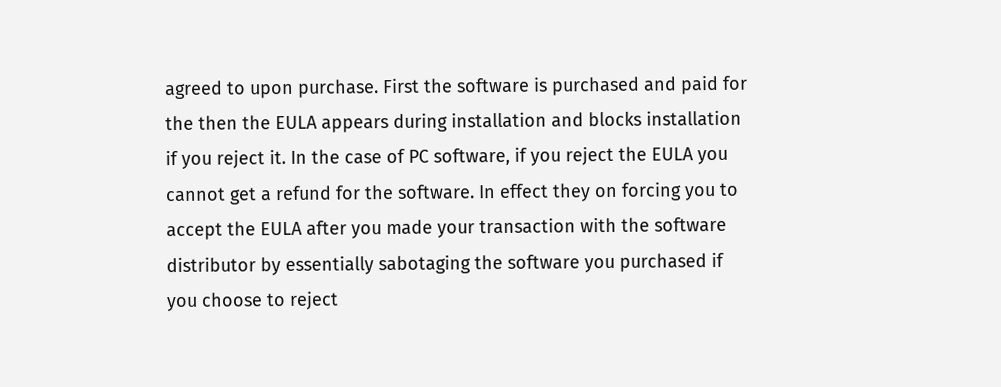agreed to upon purchase. First the software is purchased and paid for the then the EULA appears during installation and blocks installation if you reject it. In the case of PC software, if you reject the EULA you cannot get a refund for the software. In effect they on forcing you to accept the EULA after you made your transaction with the software distributor by essentially sabotaging the software you purchased if you choose to reject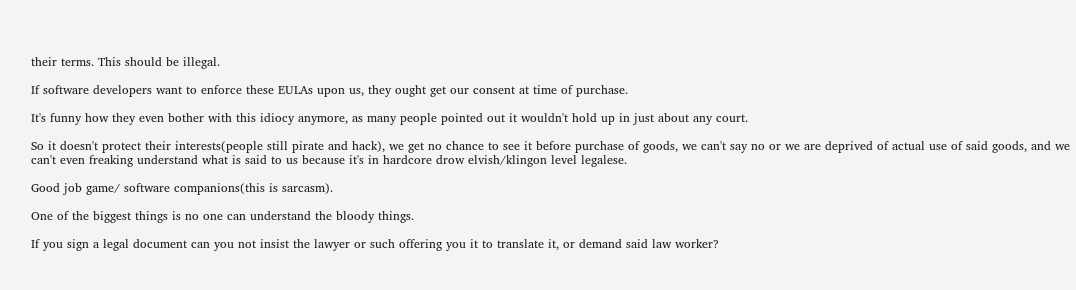their terms. This should be illegal.

If software developers want to enforce these EULAs upon us, they ought get our consent at time of purchase.

It's funny how they even bother with this idiocy anymore, as many people pointed out it wouldn't hold up in just about any court.

So it doesn't protect their interests(people still pirate and hack), we get no chance to see it before purchase of goods, we can't say no or we are deprived of actual use of said goods, and we can't even freaking understand what is said to us because it's in hardcore drow elvish/klingon level legalese.

Good job game/ software companions(this is sarcasm).

One of the biggest things is no one can understand the bloody things.

If you sign a legal document can you not insist the lawyer or such offering you it to translate it, or demand said law worker?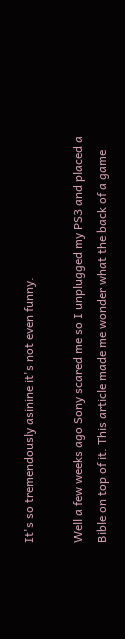It's so tremendously asinine it's not even funny.

Well a few weeks ago Sony scared me so I unplugged my PS3 and placed a Bible on top of it. This article made me wonder what the back of a game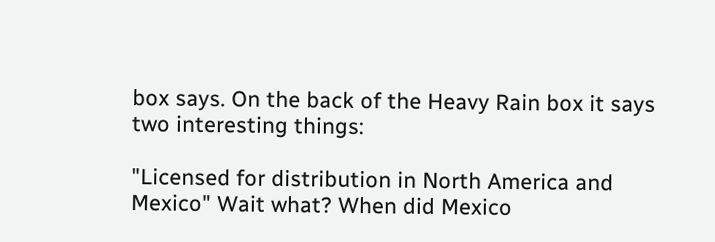box says. On the back of the Heavy Rain box it says two interesting things:

"Licensed for distribution in North America and Mexico" Wait what? When did Mexico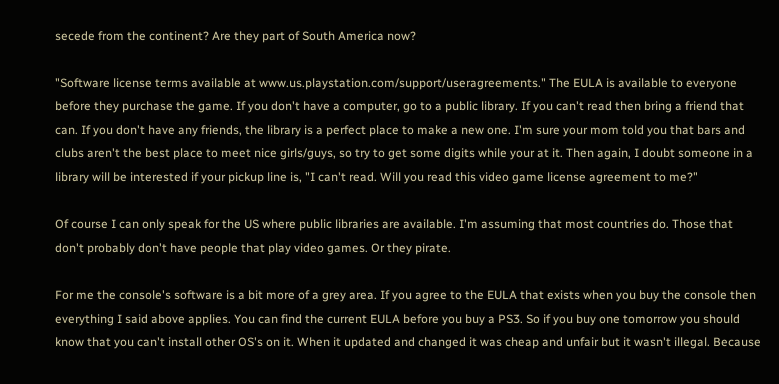secede from the continent? Are they part of South America now?

"Software license terms available at www.us.playstation.com/support/useragreements." The EULA is available to everyone before they purchase the game. If you don't have a computer, go to a public library. If you can't read then bring a friend that can. If you don't have any friends, the library is a perfect place to make a new one. I'm sure your mom told you that bars and clubs aren't the best place to meet nice girls/guys, so try to get some digits while your at it. Then again, I doubt someone in a library will be interested if your pickup line is, "I can't read. Will you read this video game license agreement to me?"

Of course I can only speak for the US where public libraries are available. I'm assuming that most countries do. Those that don't probably don't have people that play video games. Or they pirate.

For me the console's software is a bit more of a grey area. If you agree to the EULA that exists when you buy the console then everything I said above applies. You can find the current EULA before you buy a PS3. So if you buy one tomorrow you should know that you can't install other OS's on it. When it updated and changed it was cheap and unfair but it wasn't illegal. Because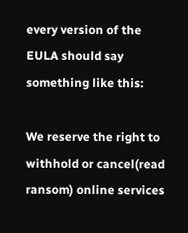every version of the EULA should say something like this:

We reserve the right to withhold or cancel(read ransom) online services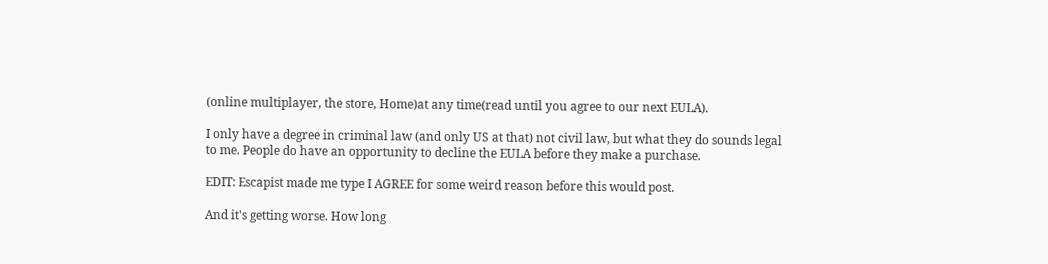(online multiplayer, the store, Home)at any time(read until you agree to our next EULA).

I only have a degree in criminal law (and only US at that) not civil law, but what they do sounds legal to me. People do have an opportunity to decline the EULA before they make a purchase.

EDIT: Escapist made me type I AGREE for some weird reason before this would post.

And it's getting worse. How long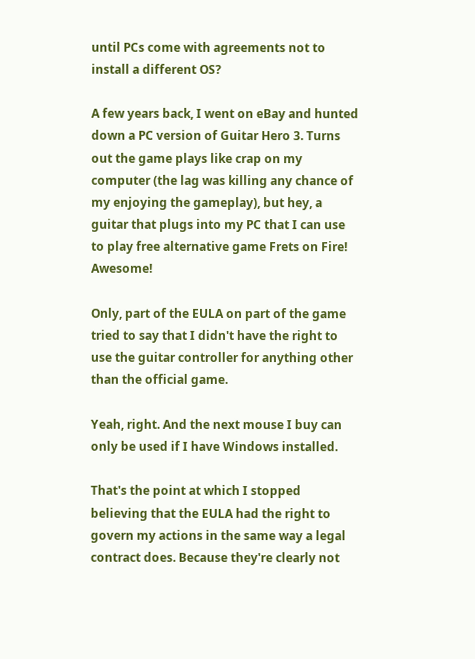until PCs come with agreements not to install a different OS?

A few years back, I went on eBay and hunted down a PC version of Guitar Hero 3. Turns out the game plays like crap on my computer (the lag was killing any chance of my enjoying the gameplay), but hey, a guitar that plugs into my PC that I can use to play free alternative game Frets on Fire! Awesome!

Only, part of the EULA on part of the game tried to say that I didn't have the right to use the guitar controller for anything other than the official game.

Yeah, right. And the next mouse I buy can only be used if I have Windows installed.

That's the point at which I stopped believing that the EULA had the right to govern my actions in the same way a legal contract does. Because they're clearly not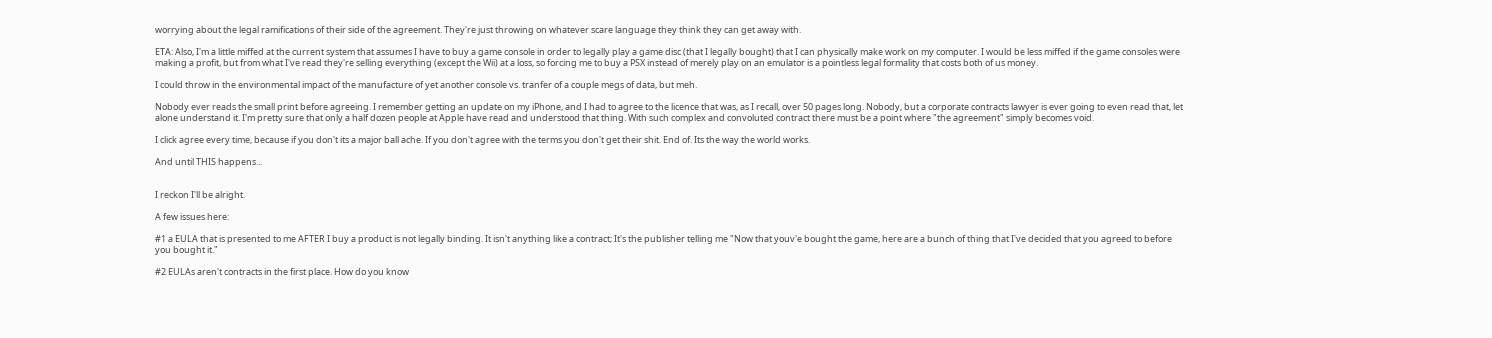worrying about the legal ramifications of their side of the agreement. They're just throwing on whatever scare language they think they can get away with.

ETA: Also, I'm a little miffed at the current system that assumes I have to buy a game console in order to legally play a game disc (that I legally bought) that I can physically make work on my computer. I would be less miffed if the game consoles were making a profit, but from what I've read they're selling everything (except the Wii) at a loss, so forcing me to buy a PSX instead of merely play on an emulator is a pointless legal formality that costs both of us money.

I could throw in the environmental impact of the manufacture of yet another console vs. tranfer of a couple megs of data, but meh.

Nobody ever reads the small print before agreeing. I remember getting an update on my iPhone, and I had to agree to the licence that was, as I recall, over 50 pages long. Nobody, but a corporate contracts lawyer is ever going to even read that, let alone understand it. I'm pretty sure that only a half dozen people at Apple have read and understood that thing. With such complex and convoluted contract there must be a point where "the agreement" simply becomes void.

I click agree every time, because if you don't its a major ball ache. If you don't agree with the terms you don't get their shit. End of. Its the way the world works.

And until THIS happens...


I reckon I'll be alright.

A few issues here:

#1 a EULA that is presented to me AFTER I buy a product is not legally binding. It isn't anything like a contract; It's the publisher telling me "Now that youv'e bought the game, here are a bunch of thing that I've decided that you agreed to before you bought it."

#2 EULAs aren't contracts in the first place. How do you know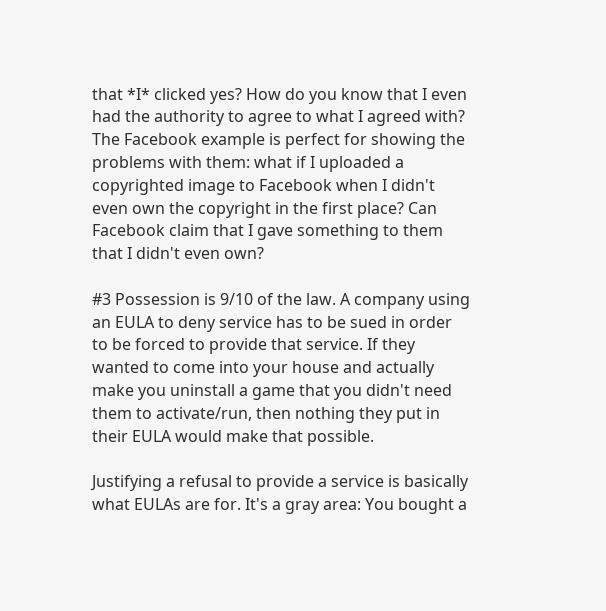that *I* clicked yes? How do you know that I even had the authority to agree to what I agreed with? The Facebook example is perfect for showing the problems with them: what if I uploaded a copyrighted image to Facebook when I didn't even own the copyright in the first place? Can Facebook claim that I gave something to them that I didn't even own?

#3 Possession is 9/10 of the law. A company using an EULA to deny service has to be sued in order to be forced to provide that service. If they wanted to come into your house and actually make you uninstall a game that you didn't need them to activate/run, then nothing they put in their EULA would make that possible.

Justifying a refusal to provide a service is basically what EULAs are for. It's a gray area: You bought a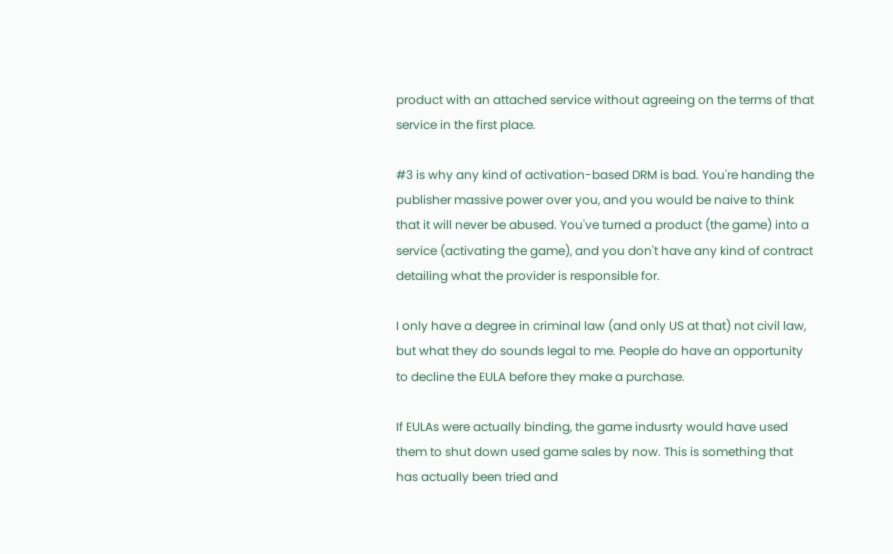product with an attached service without agreeing on the terms of that service in the first place.

#3 is why any kind of activation-based DRM is bad. You're handing the publisher massive power over you, and you would be naive to think that it will never be abused. You've turned a product (the game) into a service (activating the game), and you don't have any kind of contract detailing what the provider is responsible for.

I only have a degree in criminal law (and only US at that) not civil law, but what they do sounds legal to me. People do have an opportunity to decline the EULA before they make a purchase.

If EULAs were actually binding, the game indusrty would have used them to shut down used game sales by now. This is something that has actually been tried and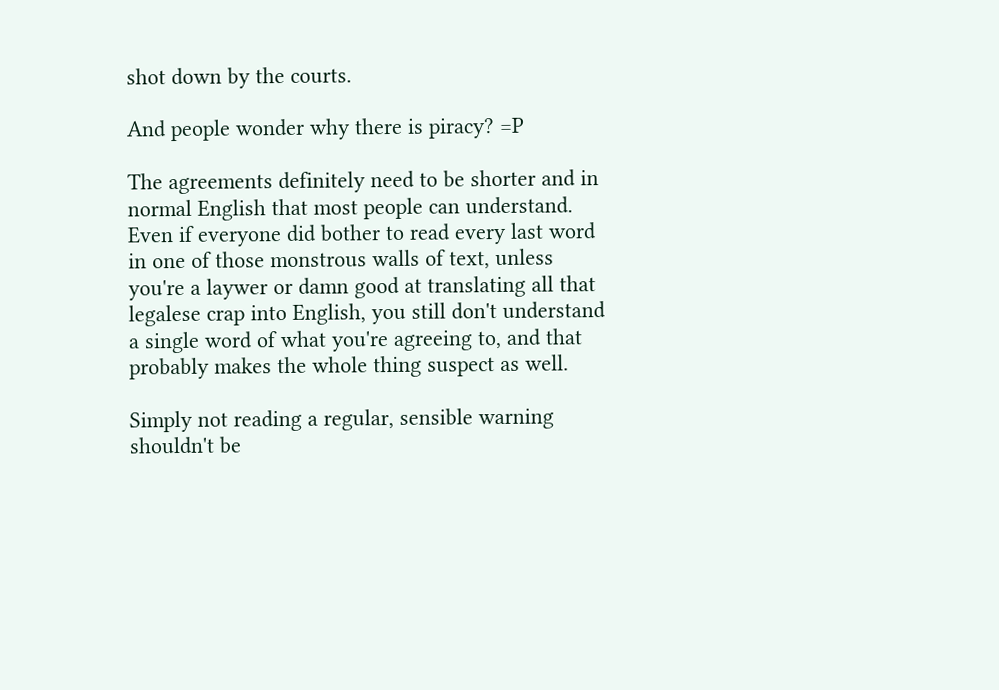shot down by the courts.

And people wonder why there is piracy? =P

The agreements definitely need to be shorter and in normal English that most people can understand. Even if everyone did bother to read every last word in one of those monstrous walls of text, unless you're a laywer or damn good at translating all that legalese crap into English, you still don't understand a single word of what you're agreeing to, and that probably makes the whole thing suspect as well.

Simply not reading a regular, sensible warning shouldn't be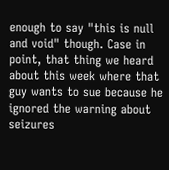enough to say "this is null and void" though. Case in point, that thing we heard about this week where that guy wants to sue because he ignored the warning about seizures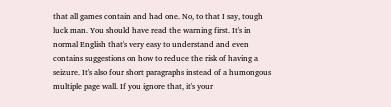that all games contain and had one. No, to that I say, tough luck man. You should have read the warning first. It's in normal English that's very easy to understand and even contains suggestions on how to reduce the risk of having a seizure. It's also four short paragraphs instead of a humongous multiple page wall. If you ignore that, it's your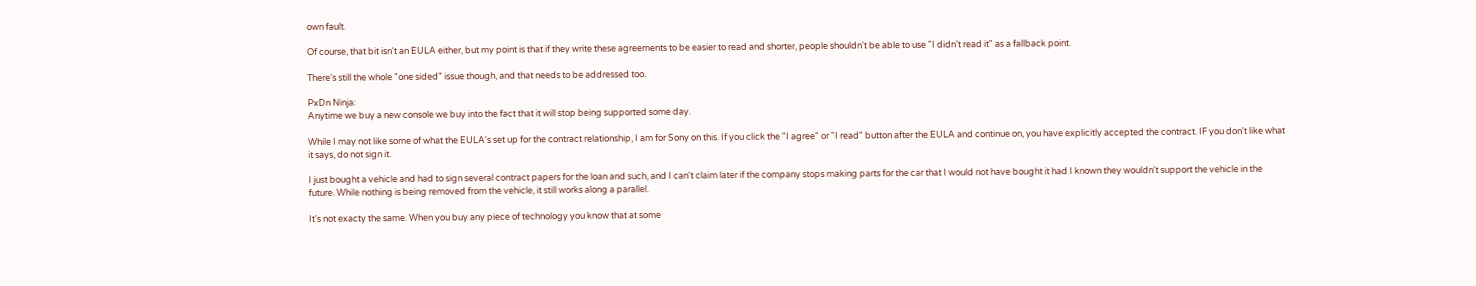own fault.

Of course, that bit isn't an EULA either, but my point is that if they write these agreements to be easier to read and shorter, people shouldn't be able to use "I didn't read it" as a fallback point.

There's still the whole "one sided" issue though, and that needs to be addressed too.

PxDn Ninja:
Anytime we buy a new console we buy into the fact that it will stop being supported some day.

While I may not like some of what the EULA's set up for the contract relationship, I am for Sony on this. If you click the "I agree" or "I read" button after the EULA and continue on, you have explicitly accepted the contract. IF you don't like what it says, do not sign it.

I just bought a vehicle and had to sign several contract papers for the loan and such, and I can't claim later if the company stops making parts for the car that I would not have bought it had I known they wouldn't support the vehicle in the future. While nothing is being removed from the vehicle, it still works along a parallel.

It's not exacty the same. When you buy any piece of technology you know that at some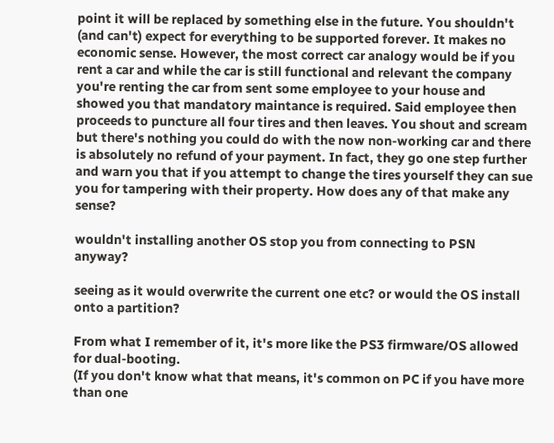point it will be replaced by something else in the future. You shouldn't (and can't) expect for everything to be supported forever. It makes no economic sense. However, the most correct car analogy would be if you rent a car and while the car is still functional and relevant the company you're renting the car from sent some employee to your house and showed you that mandatory maintance is required. Said employee then proceeds to puncture all four tires and then leaves. You shout and scream but there's nothing you could do with the now non-working car and there is absolutely no refund of your payment. In fact, they go one step further and warn you that if you attempt to change the tires yourself they can sue you for tampering with their property. How does any of that make any sense?

wouldn't installing another OS stop you from connecting to PSN anyway?

seeing as it would overwrite the current one etc? or would the OS install onto a partition?

From what I remember of it, it's more like the PS3 firmware/OS allowed for dual-booting.
(If you don't know what that means, it's common on PC if you have more than one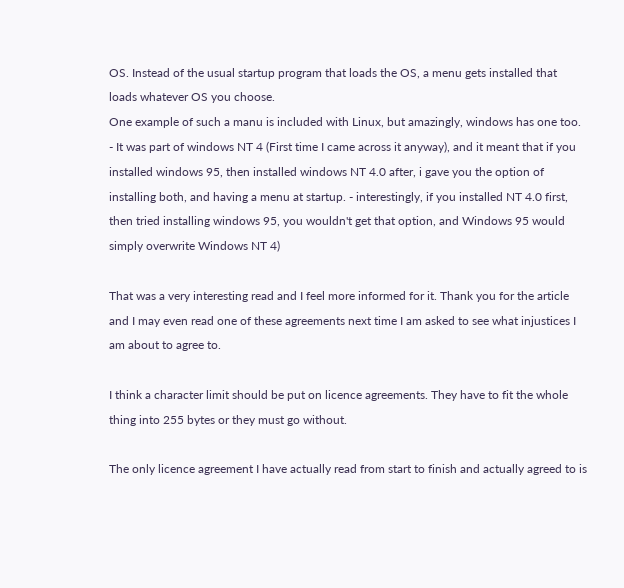OS. Instead of the usual startup program that loads the OS, a menu gets installed that loads whatever OS you choose.
One example of such a manu is included with Linux, but amazingly, windows has one too. - It was part of windows NT 4 (First time I came across it anyway), and it meant that if you installed windows 95, then installed windows NT 4.0 after, i gave you the option of installing both, and having a menu at startup. - interestingly, if you installed NT 4.0 first, then tried installing windows 95, you wouldn't get that option, and Windows 95 would simply overwrite Windows NT 4)

That was a very interesting read and I feel more informed for it. Thank you for the article and I may even read one of these agreements next time I am asked to see what injustices I am about to agree to.

I think a character limit should be put on licence agreements. They have to fit the whole thing into 255 bytes or they must go without.

The only licence agreement I have actually read from start to finish and actually agreed to is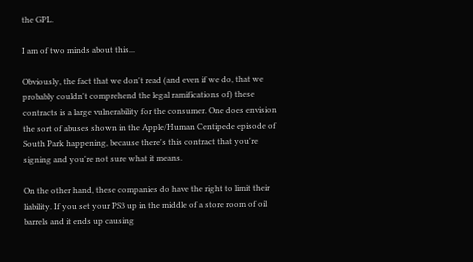the GPL.

I am of two minds about this...

Obviously, the fact that we don't read (and even if we do, that we probably couldn't comprehend the legal ramifications of) these contracts is a large vulnerability for the consumer. One does envision the sort of abuses shown in the Apple/Human Centipede episode of South Park happening, because there's this contract that you're signing and you're not sure what it means.

On the other hand, these companies do have the right to limit their liability. If you set your PS3 up in the middle of a store room of oil barrels and it ends up causing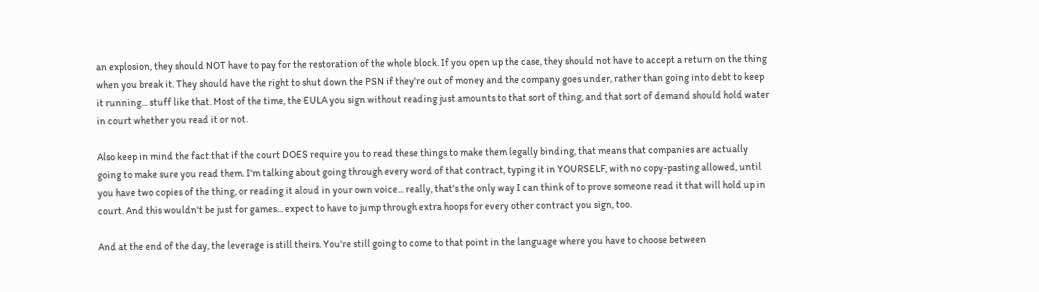an explosion, they should NOT have to pay for the restoration of the whole block. If you open up the case, they should not have to accept a return on the thing when you break it. They should have the right to shut down the PSN if they're out of money and the company goes under, rather than going into debt to keep it running... stuff like that. Most of the time, the EULA you sign without reading just amounts to that sort of thing, and that sort of demand should hold water in court whether you read it or not.

Also keep in mind the fact that if the court DOES require you to read these things to make them legally binding, that means that companies are actually going to make sure you read them. I'm talking about going through every word of that contract, typing it in YOURSELF, with no copy-pasting allowed, until you have two copies of the thing, or reading it aloud in your own voice... really, that's the only way I can think of to prove someone read it that will hold up in court. And this wouldn't be just for games... expect to have to jump through extra hoops for every other contract you sign, too.

And at the end of the day, the leverage is still theirs. You're still going to come to that point in the language where you have to choose between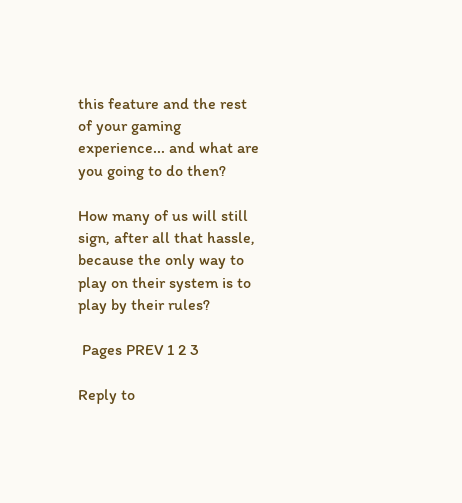this feature and the rest of your gaming experience... and what are you going to do then?

How many of us will still sign, after all that hassle, because the only way to play on their system is to play by their rules?

 Pages PREV 1 2 3

Reply to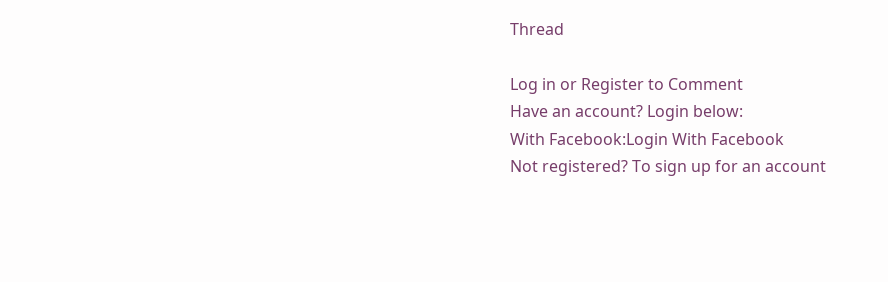Thread

Log in or Register to Comment
Have an account? Login below:
With Facebook:Login With Facebook
Not registered? To sign up for an account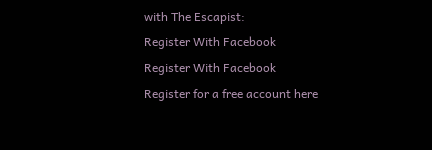with The Escapist:
Register With Facebook
Register With Facebook
Register for a free account here